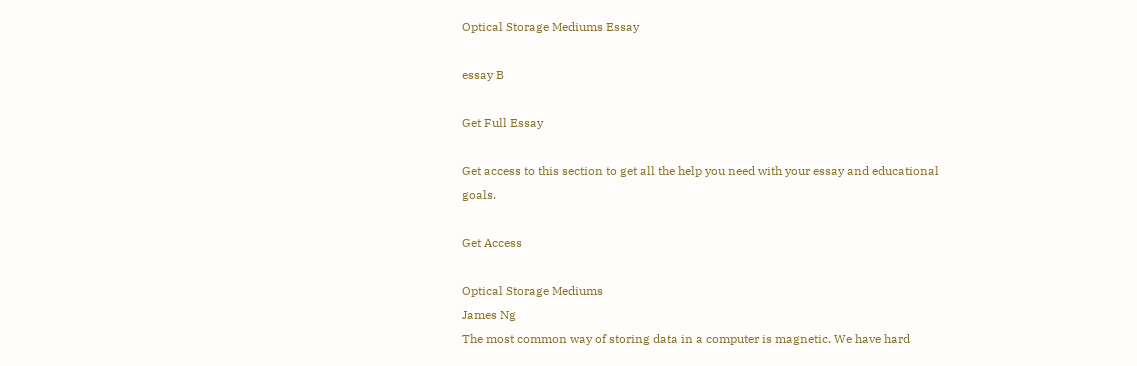Optical Storage Mediums Essay

essay B

Get Full Essay

Get access to this section to get all the help you need with your essay and educational goals.

Get Access

Optical Storage Mediums
James Ng
The most common way of storing data in a computer is magnetic. We have hard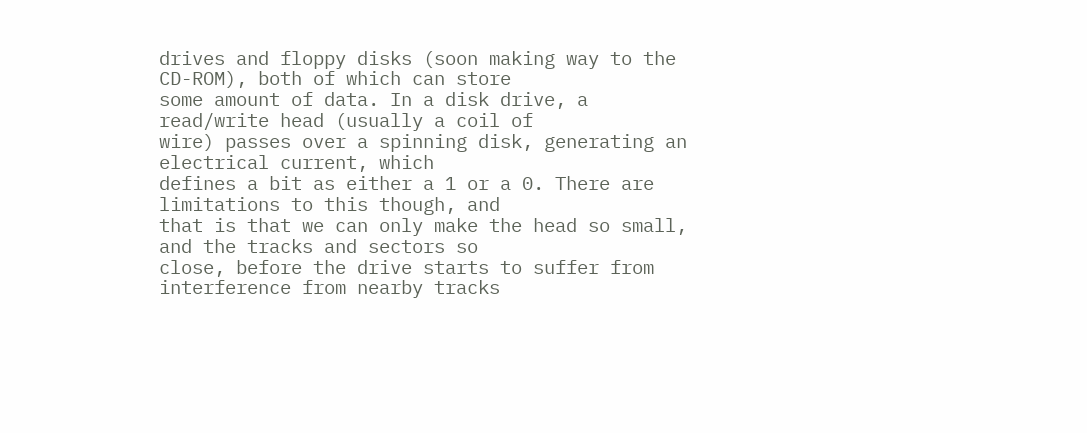drives and floppy disks (soon making way to the CD-ROM), both of which can store
some amount of data. In a disk drive, a read/write head (usually a coil of
wire) passes over a spinning disk, generating an electrical current, which
defines a bit as either a 1 or a 0. There are limitations to this though, and
that is that we can only make the head so small, and the tracks and sectors so
close, before the drive starts to suffer from interference from nearby tracks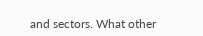and sectors. What other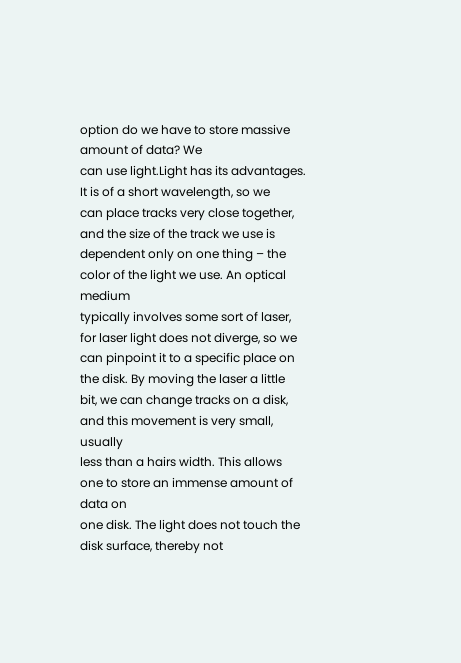option do we have to store massive amount of data? We
can use light.Light has its advantages. It is of a short wavelength, so we
can place tracks very close together, and the size of the track we use is
dependent only on one thing – the color of the light we use. An optical medium
typically involves some sort of laser, for laser light does not diverge, so we
can pinpoint it to a specific place on the disk. By moving the laser a little
bit, we can change tracks on a disk, and this movement is very small, usually
less than a hairs width. This allows one to store an immense amount of data on
one disk. The light does not touch the disk surface, thereby not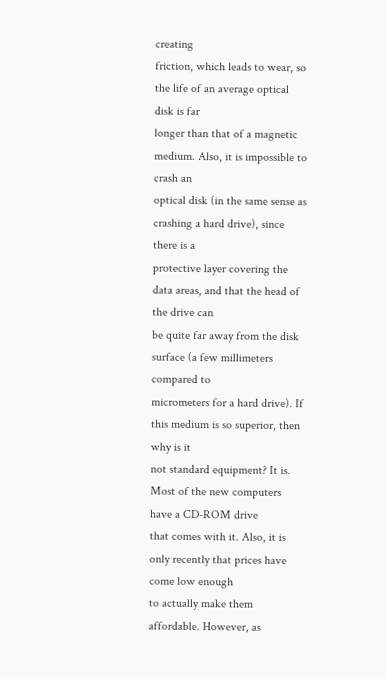creating
friction, which leads to wear, so the life of an average optical disk is far
longer than that of a magnetic medium. Also, it is impossible to crash an
optical disk (in the same sense as crashing a hard drive), since there is a
protective layer covering the data areas, and that the head of the drive can
be quite far away from the disk surface (a few millimeters compared to
micrometers for a hard drive). If this medium is so superior, then why is it
not standard equipment? It is. Most of the new computers have a CD-ROM drive
that comes with it. Also, it is only recently that prices have come low enough
to actually make them affordable. However, as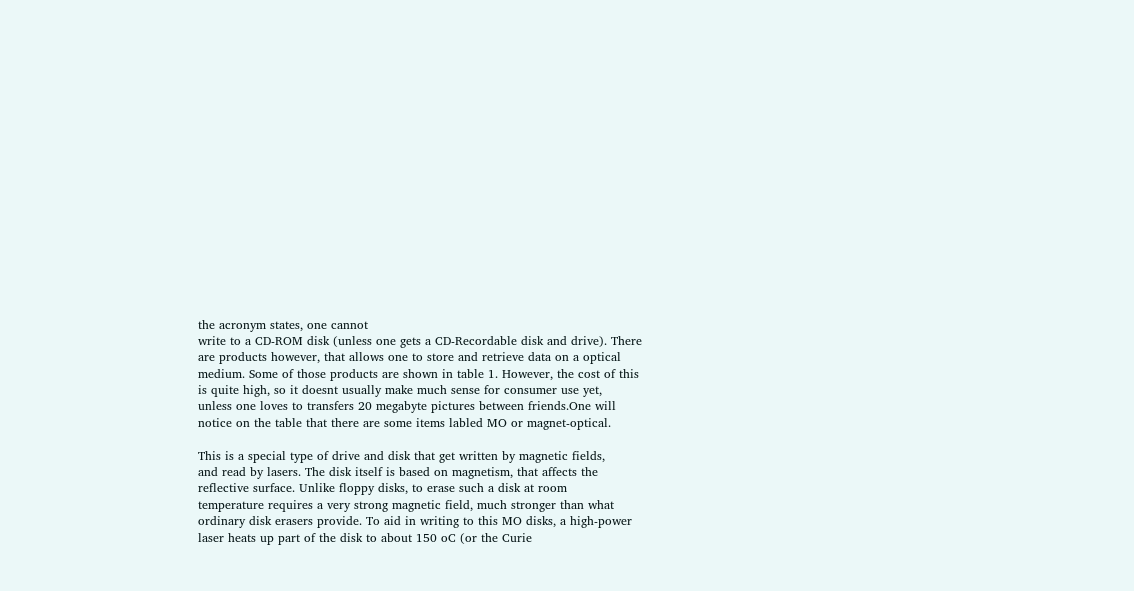the acronym states, one cannot
write to a CD-ROM disk (unless one gets a CD-Recordable disk and drive). There
are products however, that allows one to store and retrieve data on a optical
medium. Some of those products are shown in table 1. However, the cost of this
is quite high, so it doesnt usually make much sense for consumer use yet,
unless one loves to transfers 20 megabyte pictures between friends.One will
notice on the table that there are some items labled MO or magnet-optical.

This is a special type of drive and disk that get written by magnetic fields,
and read by lasers. The disk itself is based on magnetism, that affects the
reflective surface. Unlike floppy disks, to erase such a disk at room
temperature requires a very strong magnetic field, much stronger than what
ordinary disk erasers provide. To aid in writing to this MO disks, a high-power
laser heats up part of the disk to about 150 oC (or the Curie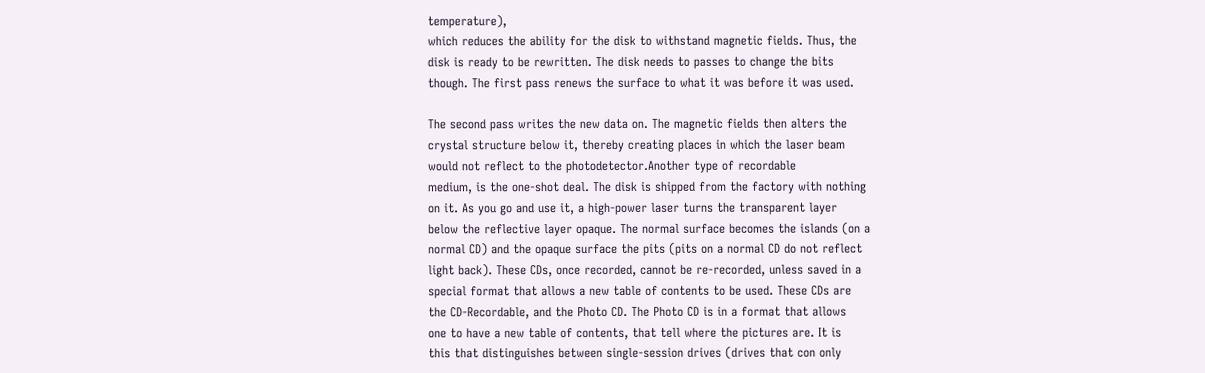temperature),
which reduces the ability for the disk to withstand magnetic fields. Thus, the
disk is ready to be rewritten. The disk needs to passes to change the bits
though. The first pass renews the surface to what it was before it was used.

The second pass writes the new data on. The magnetic fields then alters the
crystal structure below it, thereby creating places in which the laser beam
would not reflect to the photodetector.Another type of recordable
medium, is the one-shot deal. The disk is shipped from the factory with nothing
on it. As you go and use it, a high-power laser turns the transparent layer
below the reflective layer opaque. The normal surface becomes the islands (on a
normal CD) and the opaque surface the pits (pits on a normal CD do not reflect
light back). These CDs, once recorded, cannot be re-recorded, unless saved in a
special format that allows a new table of contents to be used. These CDs are
the CD-Recordable, and the Photo CD. The Photo CD is in a format that allows
one to have a new table of contents, that tell where the pictures are. It is
this that distinguishes between single-session drives (drives that con only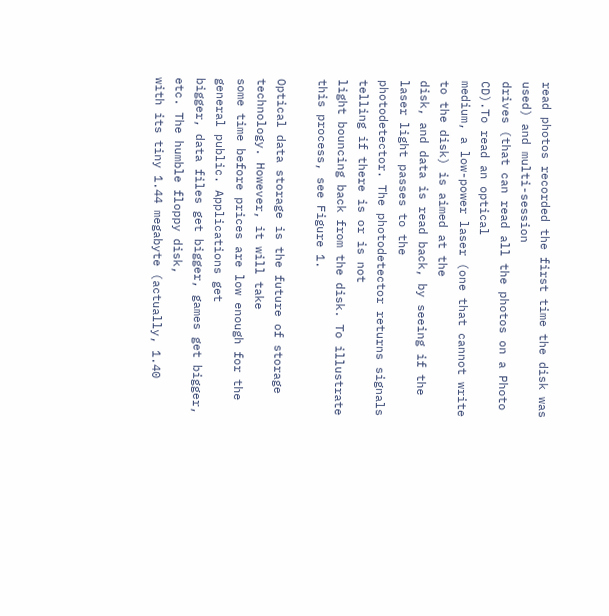read photos recorded the first time the disk was used) and multi-session
drives (that can read all the photos on a Photo CD).To read an optical
medium, a low-power laser (one that cannot write to the disk) is aimed at the
disk, and data is read back, by seeing if the laser light passes to the
photodetector. The photodetector returns signals telling if there is or is not
light bouncing back from the disk. To illustrate this process, see Figure 1.

Optical data storage is the future of storage technology. However, it will take
some time before prices are low enough for the general public. Applications get
bigger, data files get bigger, games get bigger, etc. The humble floppy disk,
with its tiny 1.44 megabyte (actually, 1.40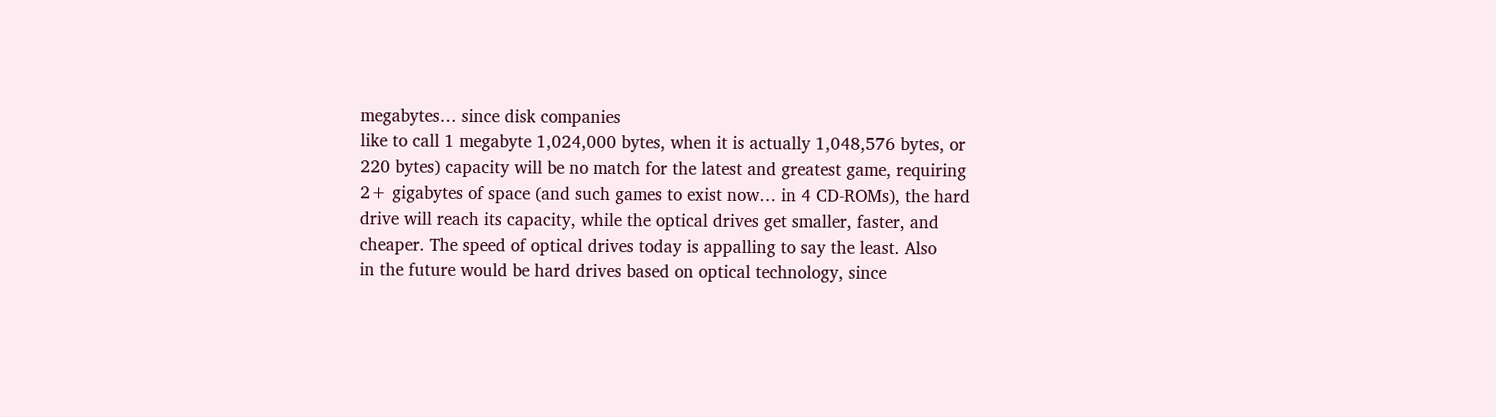megabytes… since disk companies
like to call 1 megabyte 1,024,000 bytes, when it is actually 1,048,576 bytes, or
220 bytes) capacity will be no match for the latest and greatest game, requiring
2+ gigabytes of space (and such games to exist now… in 4 CD-ROMs), the hard
drive will reach its capacity, while the optical drives get smaller, faster, and
cheaper. The speed of optical drives today is appalling to say the least. Also
in the future would be hard drives based on optical technology, since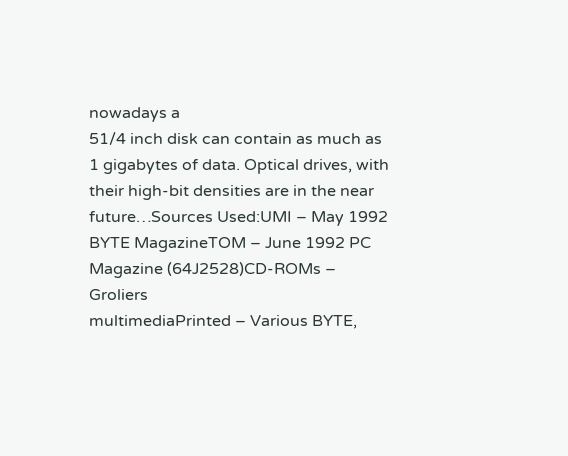nowadays a
51/4 inch disk can contain as much as 1 gigabytes of data. Optical drives, with
their high-bit densities are in the near future…Sources Used:UMI – May 1992
BYTE MagazineTOM – June 1992 PC Magazine (64J2528)CD-ROMs – Groliers
multimediaPrinted – Various BYTE,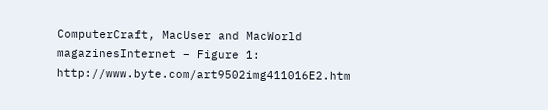ComputerCraft, MacUser and MacWorld
magazinesInternet – Figure 1: http://www.byte.com/art9502img411016E2.htm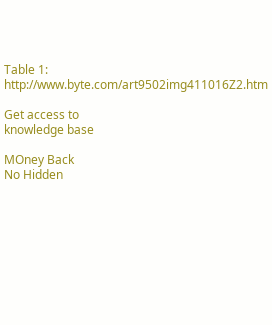Table 1: http://www.byte.com/art9502img411016Z2.htm

Get access to
knowledge base

MOney Back
No Hidden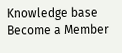Knowledge base
Become a Member